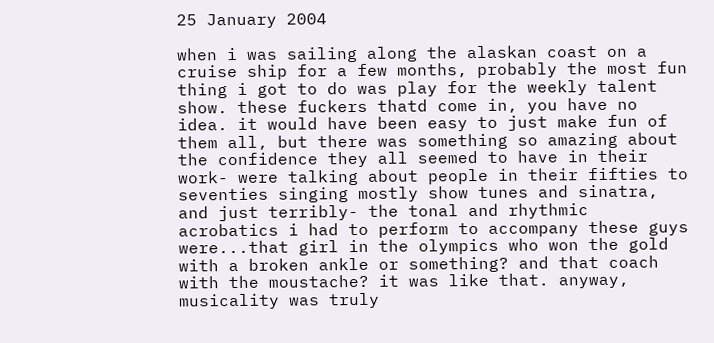25 January 2004

when i was sailing along the alaskan coast on a cruise ship for a few months, probably the most fun thing i got to do was play for the weekly talent show. these fuckers thatd come in, you have no idea. it would have been easy to just make fun of them all, but there was something so amazing about the confidence they all seemed to have in their work- were talking about people in their fifties to seventies singing mostly show tunes and sinatra, and just terribly- the tonal and rhythmic acrobatics i had to perform to accompany these guys were...that girl in the olympics who won the gold with a broken ankle or something? and that coach with the moustache? it was like that. anyway, musicality was truly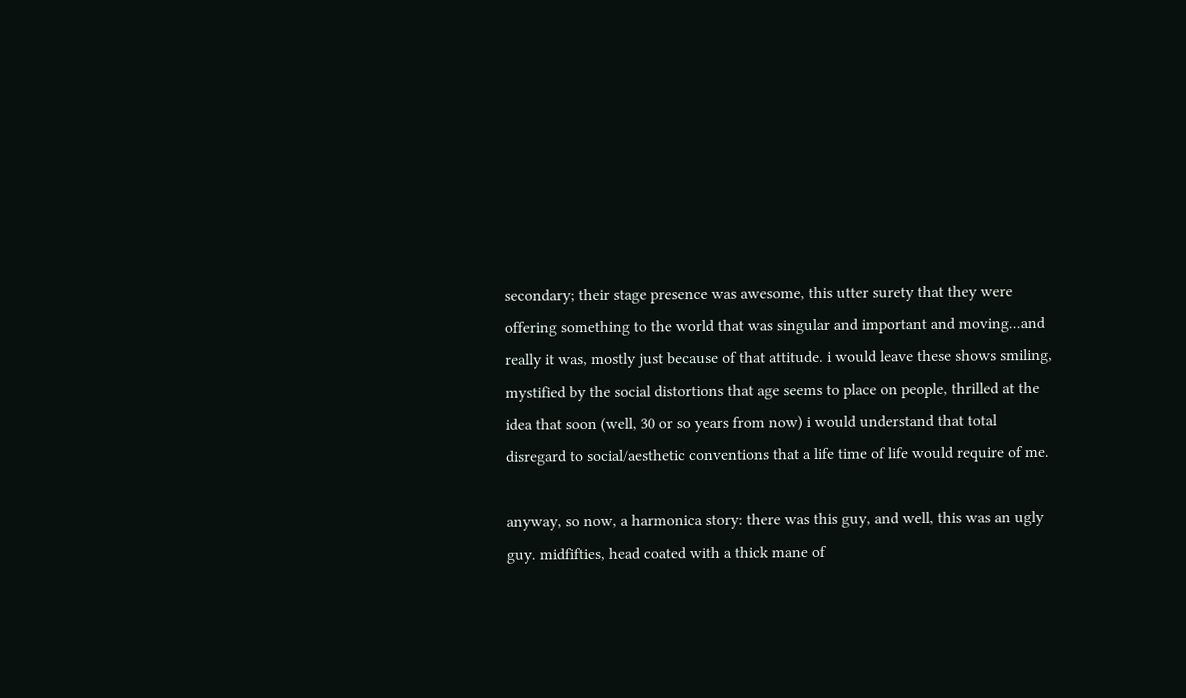secondary; their stage presence was awesome, this utter surety that they were offering something to the world that was singular and important and moving...and really it was, mostly just because of that attitude. i would leave these shows smiling, mystified by the social distortions that age seems to place on people, thrilled at the idea that soon (well, 30 or so years from now) i would understand that total disregard to social/aesthetic conventions that a life time of life would require of me.

anyway, so now, a harmonica story: there was this guy, and well, this was an ugly guy. midfifties, head coated with a thick mane of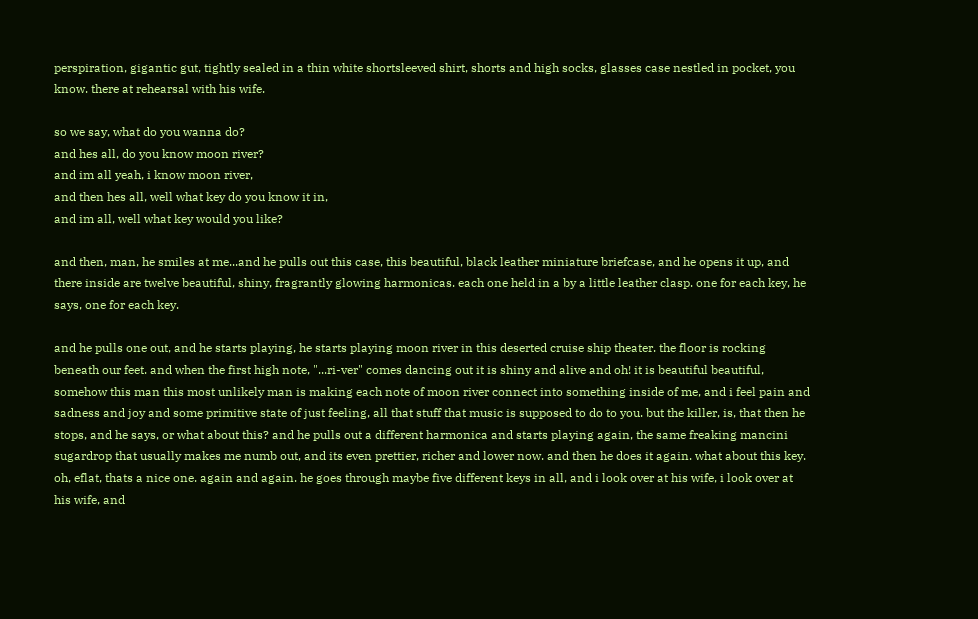perspiration, gigantic gut, tightly sealed in a thin white shortsleeved shirt, shorts and high socks, glasses case nestled in pocket, you know. there at rehearsal with his wife.

so we say, what do you wanna do?
and hes all, do you know moon river?
and im all yeah, i know moon river,
and then hes all, well what key do you know it in,
and im all, well what key would you like?

and then, man, he smiles at me...and he pulls out this case, this beautiful, black leather miniature briefcase, and he opens it up, and there inside are twelve beautiful, shiny, fragrantly glowing harmonicas. each one held in a by a little leather clasp. one for each key, he says, one for each key.

and he pulls one out, and he starts playing, he starts playing moon river in this deserted cruise ship theater. the floor is rocking beneath our feet. and when the first high note, "...ri-ver" comes dancing out it is shiny and alive and oh! it is beautiful beautiful, somehow this man this most unlikely man is making each note of moon river connect into something inside of me, and i feel pain and sadness and joy and some primitive state of just feeling, all that stuff that music is supposed to do to you. but the killer, is, that then he stops, and he says, or what about this? and he pulls out a different harmonica and starts playing again, the same freaking mancini sugardrop that usually makes me numb out, and its even prettier, richer and lower now. and then he does it again. what about this key. oh, eflat, thats a nice one. again and again. he goes through maybe five different keys in all, and i look over at his wife, i look over at his wife, and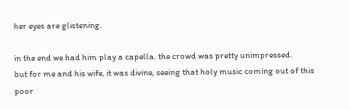her eyes are glistening.

in the end we had him play a capella. the crowd was pretty unimpressed.
but for me and his wife, it was divine, seeing that holy music coming out of this poor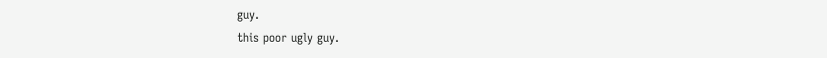guy.
this poor ugly guy.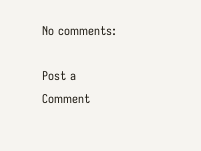No comments:

Post a Comment